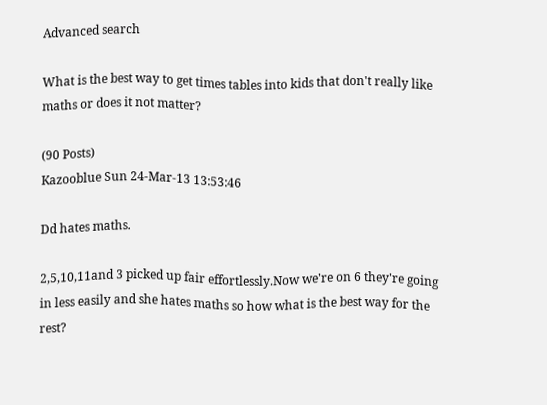Advanced search

What is the best way to get times tables into kids that don't really like maths or does it not matter?

(90 Posts)
Kazooblue Sun 24-Mar-13 13:53:46

Dd hates maths.

2,5,10,11and 3 picked up fair effortlessly.Now we're on 6 they're going in less easily and she hates maths so how what is the best way for the rest?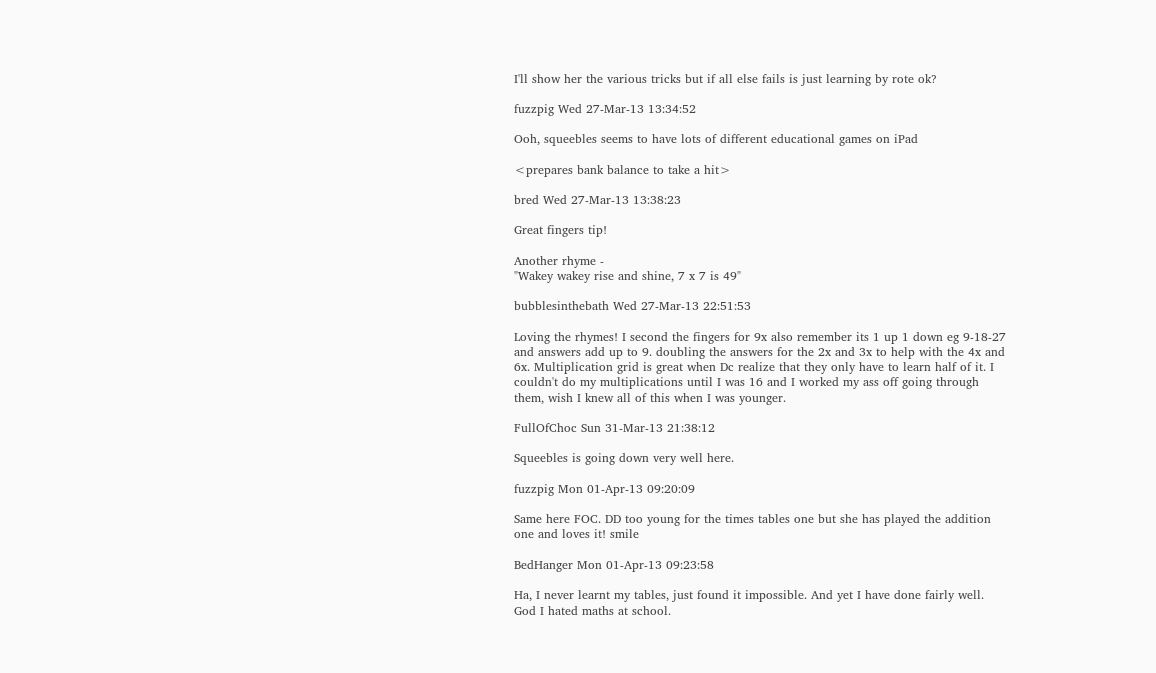I'll show her the various tricks but if all else fails is just learning by rote ok?

fuzzpig Wed 27-Mar-13 13:34:52

Ooh, squeebles seems to have lots of different educational games on iPad

<prepares bank balance to take a hit>

bred Wed 27-Mar-13 13:38:23

Great fingers tip!

Another rhyme -
"Wakey wakey rise and shine, 7 x 7 is 49"

bubblesinthebath Wed 27-Mar-13 22:51:53

Loving the rhymes! I second the fingers for 9x also remember its 1 up 1 down eg 9-18-27 and answers add up to 9. doubling the answers for the 2x and 3x to help with the 4x and 6x. Multiplication grid is great when Dc realize that they only have to learn half of it. I couldn't do my multiplications until I was 16 and I worked my ass off going through them, wish I knew all of this when I was younger.

FullOfChoc Sun 31-Mar-13 21:38:12

Squeebles is going down very well here.

fuzzpig Mon 01-Apr-13 09:20:09

Same here FOC. DD too young for the times tables one but she has played the addition one and loves it! smile

BedHanger Mon 01-Apr-13 09:23:58

Ha, I never learnt my tables, just found it impossible. And yet I have done fairly well. God I hated maths at school.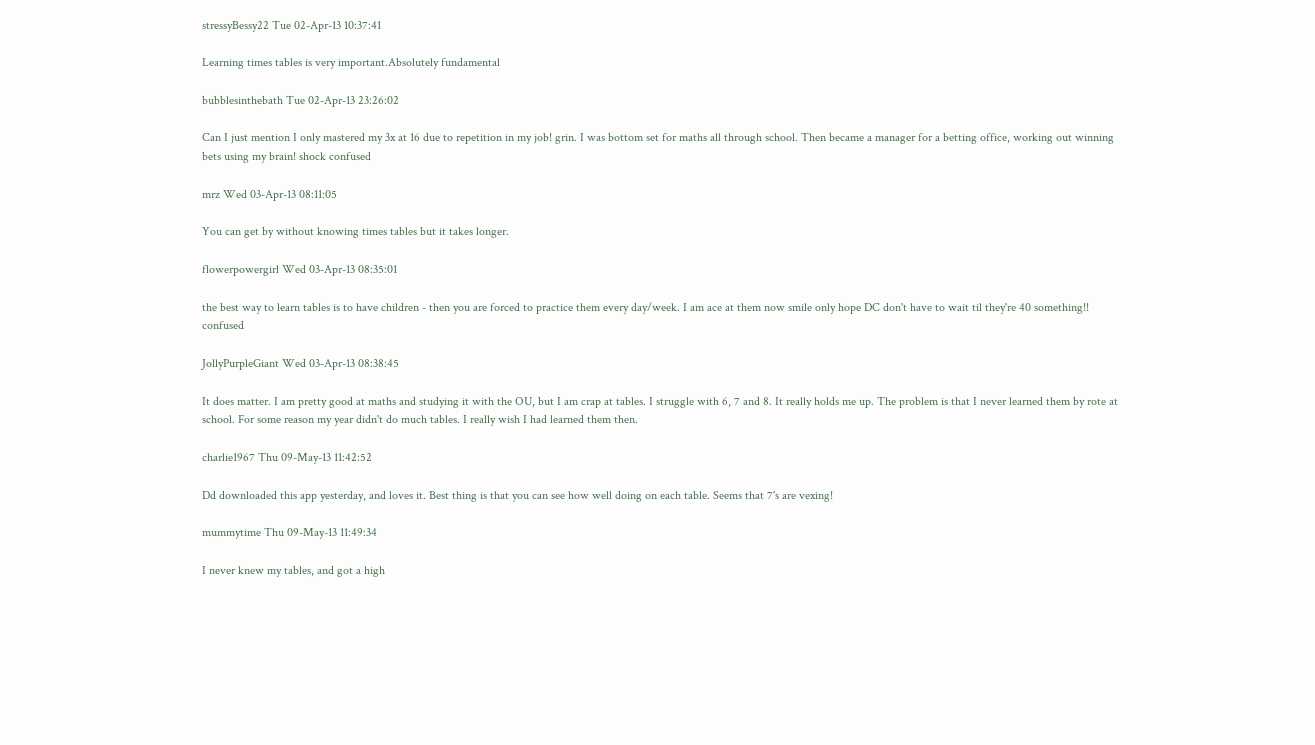stressyBessy22 Tue 02-Apr-13 10:37:41

Learning times tables is very important.Absolutely fundamental

bubblesinthebath Tue 02-Apr-13 23:26:02

Can I just mention I only mastered my 3x at 16 due to repetition in my job! grin. I was bottom set for maths all through school. Then became a manager for a betting office, working out winning bets using my brain! shock confused

mrz Wed 03-Apr-13 08:11:05

You can get by without knowing times tables but it takes longer.

flowerpowergirl Wed 03-Apr-13 08:35:01

the best way to learn tables is to have children - then you are forced to practice them every day/week. I am ace at them now smile only hope DC don't have to wait til they're 40 something!! confused

JollyPurpleGiant Wed 03-Apr-13 08:38:45

It does matter. I am pretty good at maths and studying it with the OU, but I am crap at tables. I struggle with 6, 7 and 8. It really holds me up. The problem is that I never learned them by rote at school. For some reason my year didn't do much tables. I really wish I had learned them then.

charlie1967 Thu 09-May-13 11:42:52

Dd downloaded this app yesterday, and loves it. Best thing is that you can see how well doing on each table. Seems that 7's are vexing!

mummytime Thu 09-May-13 11:49:34

I never knew my tables, and got a high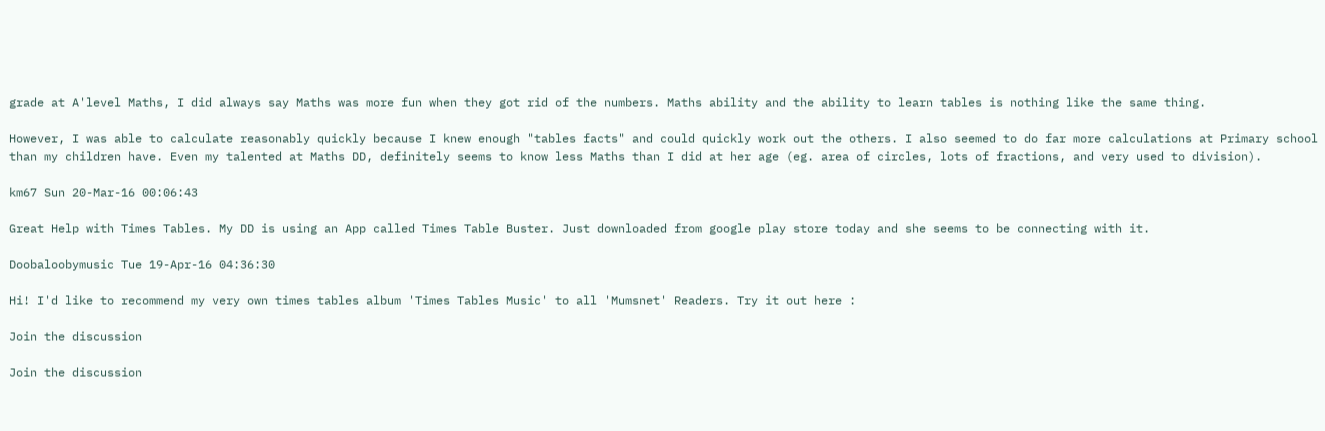grade at A'level Maths, I did always say Maths was more fun when they got rid of the numbers. Maths ability and the ability to learn tables is nothing like the same thing.

However, I was able to calculate reasonably quickly because I knew enough "tables facts" and could quickly work out the others. I also seemed to do far more calculations at Primary school than my children have. Even my talented at Maths DD, definitely seems to know less Maths than I did at her age (eg. area of circles, lots of fractions, and very used to division).

km67 Sun 20-Mar-16 00:06:43

Great Help with Times Tables. My DD is using an App called Times Table Buster. Just downloaded from google play store today and she seems to be connecting with it.

Doobaloobymusic Tue 19-Apr-16 04:36:30

Hi! I'd like to recommend my very own times tables album 'Times Tables Music' to all 'Mumsnet' Readers. Try it out here :

Join the discussion

Join the discussion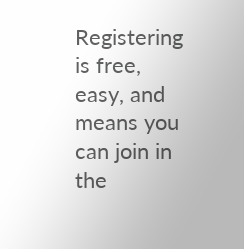Registering is free, easy, and means you can join in the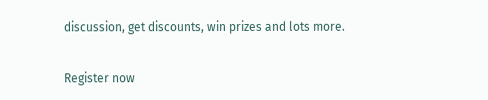discussion, get discounts, win prizes and lots more.

Register now